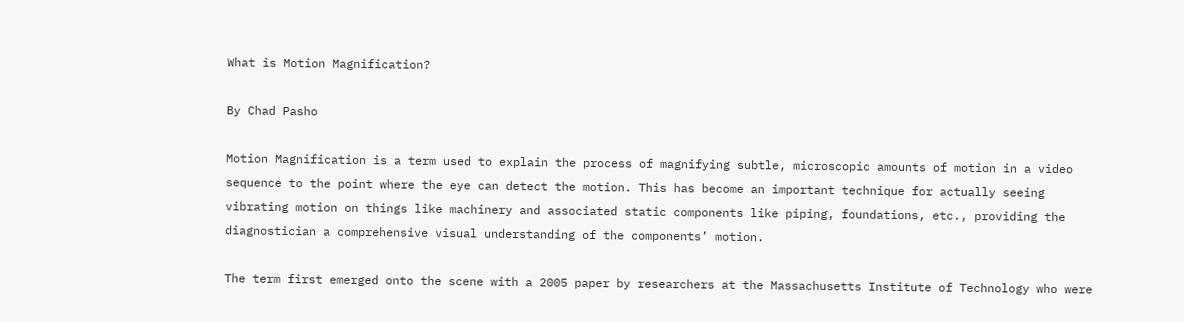What is Motion Magnification?

By Chad Pasho

Motion Magnification is a term used to explain the process of magnifying subtle, microscopic amounts of motion in a video sequence to the point where the eye can detect the motion. This has become an important technique for actually seeing vibrating motion on things like machinery and associated static components like piping, foundations, etc., providing the diagnostician a comprehensive visual understanding of the components’ motion.

The term first emerged onto the scene with a 2005 paper by researchers at the Massachusetts Institute of Technology who were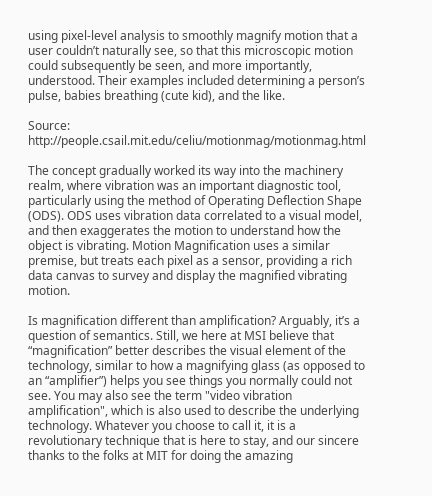using pixel-level analysis to smoothly magnify motion that a user couldn’t naturally see, so that this microscopic motion could subsequently be seen, and more importantly, understood. Their examples included determining a person’s pulse, babies breathing (cute kid), and the like.

Source: http://people.csail.mit.edu/celiu/motionmag/motionmag.html

The concept gradually worked its way into the machinery realm, where vibration was an important diagnostic tool, particularly using the method of Operating Deflection Shape (ODS). ODS uses vibration data correlated to a visual model, and then exaggerates the motion to understand how the object is vibrating. Motion Magnification uses a similar premise, but treats each pixel as a sensor, providing a rich data canvas to survey and display the magnified vibrating motion.

Is magnification different than amplification? Arguably, it’s a question of semantics. Still, we here at MSI believe that “magnification” better describes the visual element of the technology, similar to how a magnifying glass (as opposed to an “amplifier”) helps you see things you normally could not see. You may also see the term "video vibration amplification", which is also used to describe the underlying technology. Whatever you choose to call it, it is a revolutionary technique that is here to stay, and our sincere thanks to the folks at MIT for doing the amazing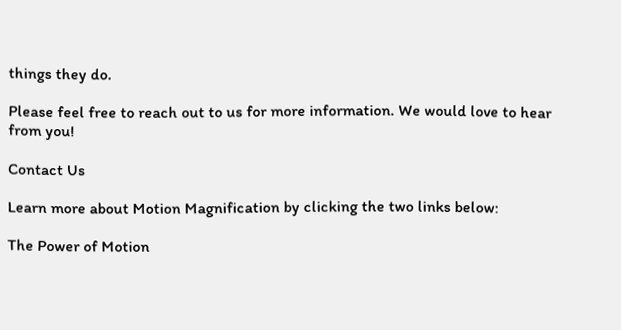things they do.

Please feel free to reach out to us for more information. We would love to hear from you!

Contact Us

Learn more about Motion Magnification by clicking the two links below:

The Power of Motion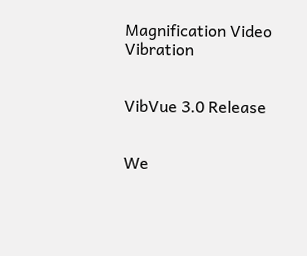Magnification Video Vibration


VibVue 3.0 Release


We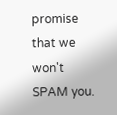promise that we won't SPAM you.